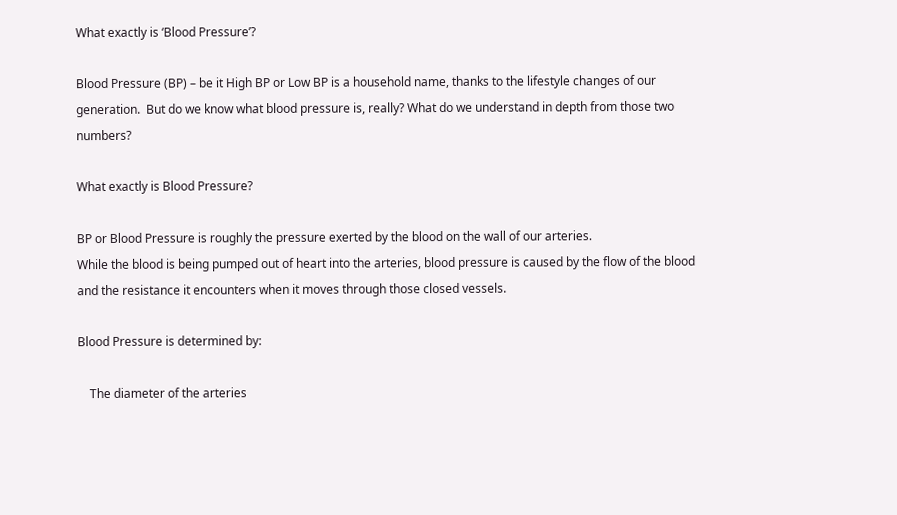What exactly is ‘Blood Pressure’?

Blood Pressure (BP) – be it High BP or Low BP is a household name, thanks to the lifestyle changes of our generation.  But do we know what blood pressure is, really? What do we understand in depth from those two numbers?

What exactly is Blood Pressure?

BP or Blood Pressure is roughly the pressure exerted by the blood on the wall of our arteries.
While the blood is being pumped out of heart into the arteries, blood pressure is caused by the flow of the blood and the resistance it encounters when it moves through those closed vessels.

Blood Pressure is determined by:

    The diameter of the arteries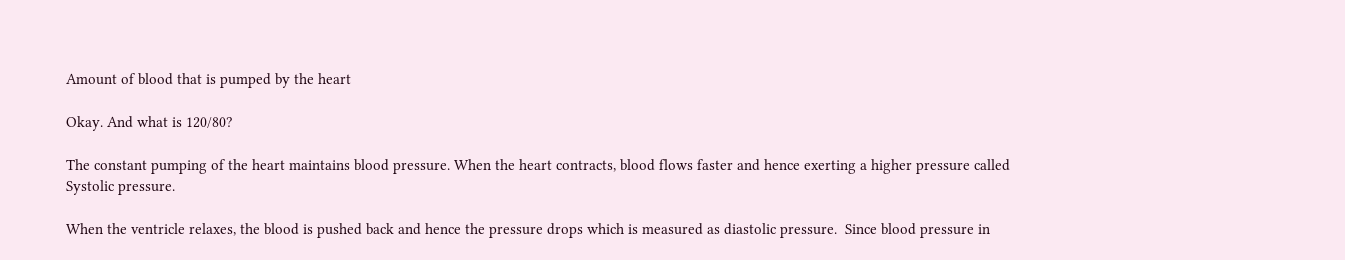Amount of blood that is pumped by the heart

Okay. And what is 120/80?

The constant pumping of the heart maintains blood pressure. When the heart contracts, blood flows faster and hence exerting a higher pressure called Systolic pressure.

When the ventricle relaxes, the blood is pushed back and hence the pressure drops which is measured as diastolic pressure.  Since blood pressure in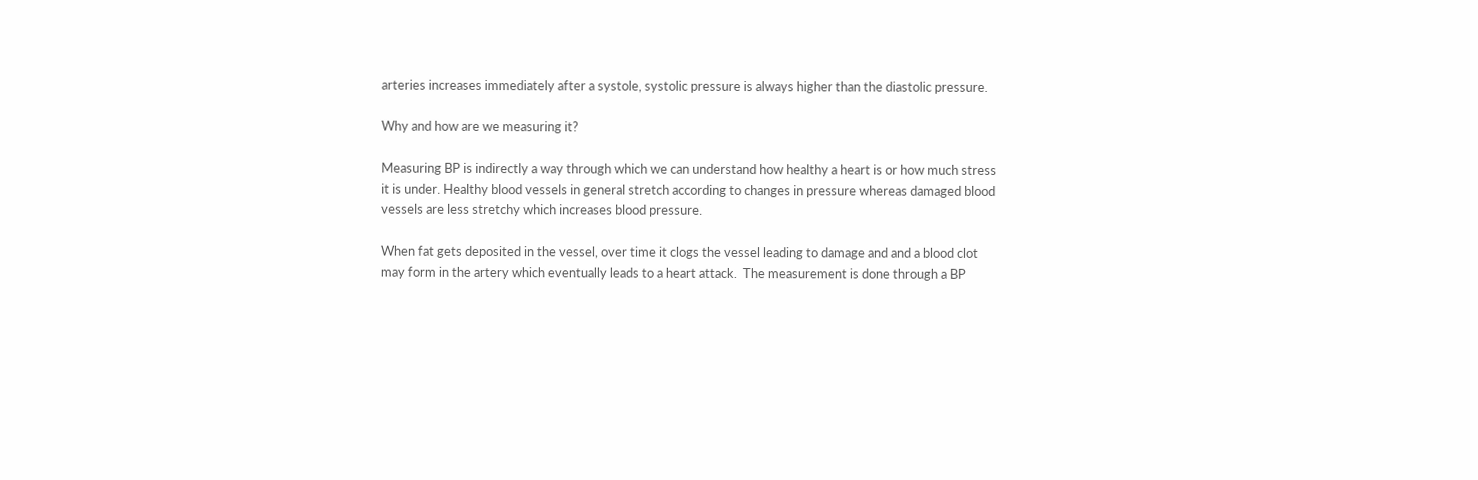arteries increases immediately after a systole, systolic pressure is always higher than the diastolic pressure.

Why and how are we measuring it?

Measuring BP is indirectly a way through which we can understand how healthy a heart is or how much stress it is under. Healthy blood vessels in general stretch according to changes in pressure whereas damaged blood vessels are less stretchy which increases blood pressure.

When fat gets deposited in the vessel, over time it clogs the vessel leading to damage and and a blood clot may form in the artery which eventually leads to a heart attack.  The measurement is done through a BP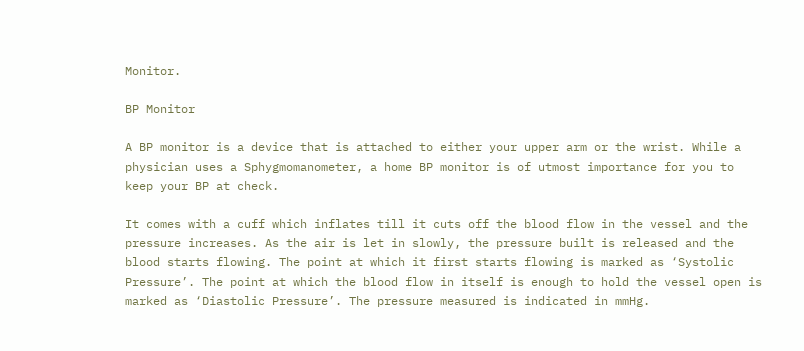Monitor.

BP Monitor

A BP monitor is a device that is attached to either your upper arm or the wrist. While a physician uses a Sphygmomanometer, a home BP monitor is of utmost importance for you to keep your BP at check.

It comes with a cuff which inflates till it cuts off the blood flow in the vessel and the pressure increases. As the air is let in slowly, the pressure built is released and the blood starts flowing. The point at which it first starts flowing is marked as ‘Systolic Pressure’. The point at which the blood flow in itself is enough to hold the vessel open is marked as ‘Diastolic Pressure’. The pressure measured is indicated in mmHg.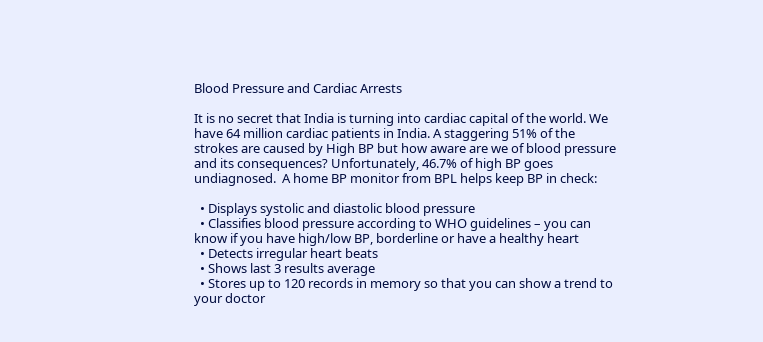Blood Pressure and Cardiac Arrests

It is no secret that India is turning into cardiac capital of the world. We have 64 million cardiac patients in India. A staggering 51% of the strokes are caused by High BP but how aware are we of blood pressure and its consequences? Unfortunately, 46.7% of high BP goes undiagnosed.  A home BP monitor from BPL helps keep BP in check:

  • Displays systolic and diastolic blood pressure
  • Classifies blood pressure according to WHO guidelines – you can know if you have high/low BP, borderline or have a healthy heart
  • Detects irregular heart beats
  • Shows last 3 results average
  • Stores up to 120 records in memory so that you can show a trend to your doctor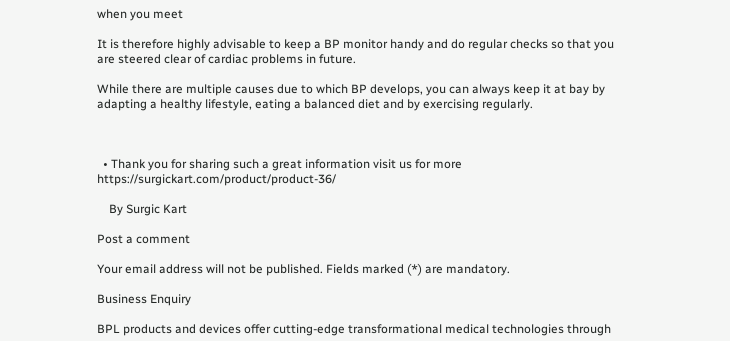when you meet

It is therefore highly advisable to keep a BP monitor handy and do regular checks so that you are steered clear of cardiac problems in future.

While there are multiple causes due to which BP develops, you can always keep it at bay by adapting a healthy lifestyle, eating a balanced diet and by exercising regularly.



  • Thank you for sharing such a great information visit us for more https://surgickart.com/product/product-36/

    By Surgic Kart

Post a comment

Your email address will not be published. Fields marked (*) are mandatory.

Business Enquiry

BPL products and devices offer cutting-edge transformational medical technologies through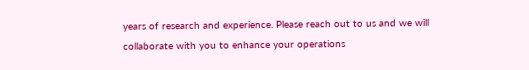years of research and experience. Please reach out to us and we will collaborate with you to enhance your operations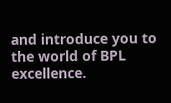and introduce you to the world of BPL excellence.